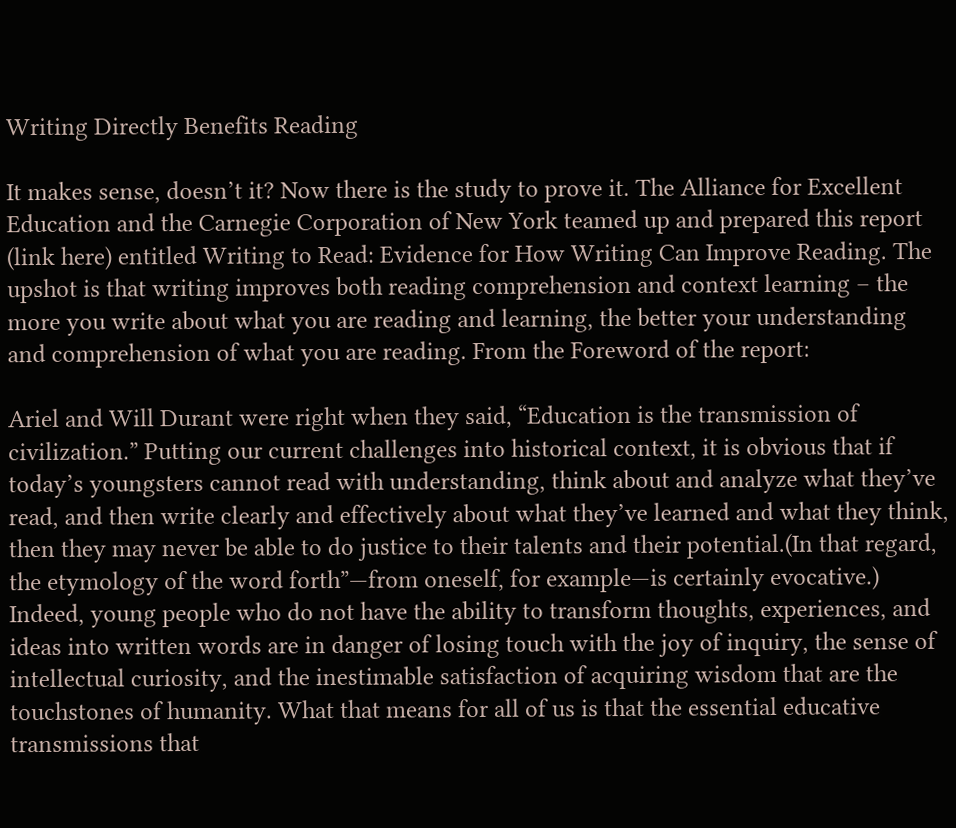Writing Directly Benefits Reading

It makes sense, doesn’t it? Now there is the study to prove it. The Alliance for Excellent Education and the Carnegie Corporation of New York teamed up and prepared this report (link here) entitled Writing to Read: Evidence for How Writing Can Improve Reading. The upshot is that writing improves both reading comprehension and context learning – the more you write about what you are reading and learning, the better your understanding and comprehension of what you are reading. From the Foreword of the report:

Ariel and Will Durant were right when they said, “Education is the transmission of civilization.” Putting our current challenges into historical context, it is obvious that if today’s youngsters cannot read with understanding, think about and analyze what they’ve read, and then write clearly and effectively about what they’ve learned and what they think, then they may never be able to do justice to their talents and their potential.(In that regard, the etymology of the word forth”—from oneself, for example—is certainly evocative.) Indeed, young people who do not have the ability to transform thoughts, experiences, and ideas into written words are in danger of losing touch with the joy of inquiry, the sense of intellectual curiosity, and the inestimable satisfaction of acquiring wisdom that are the touchstones of humanity. What that means for all of us is that the essential educative transmissions that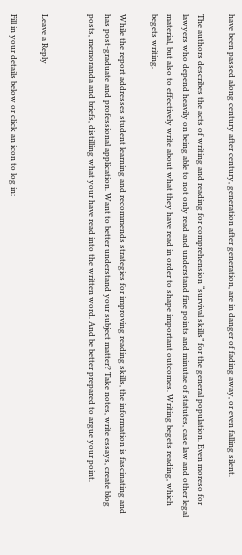have been passed along century after century, generation after generation, are in danger of fading away, or even falling silent.

The authors describes the acts of writing and reading for comprehension “survival skills” for the general population. Even moreso for lawyers who depend heavily on being able to not only read and understand fine points and minutae of statutes, case law and other legal material, but also to effectively write about what they have read in order to shape important outcomes. Writing begets reading, which begets writing.

While the report addresses student learning and recommends strategies for improving reading skills, the information is fascinating and has post-graduate and professional application. Want to better understand your subject matter? Take notes, write essays, create blog posts, memoranda and briefs, distilling what your have read into the written word. And be better prepared to argue your point.


Leave a Reply

Fill in your details below or click an icon to log in: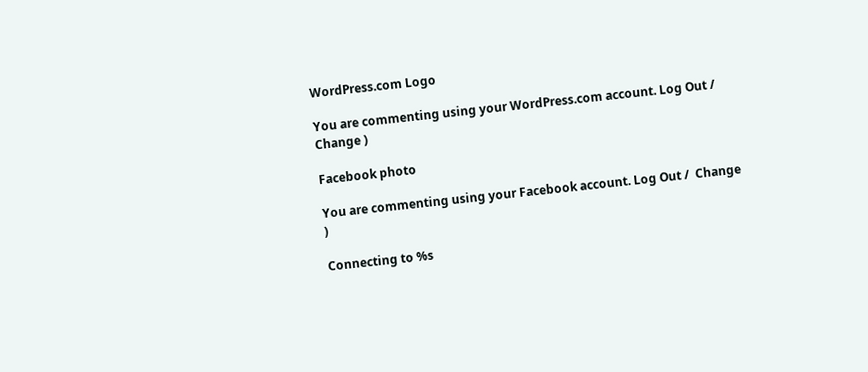WordPress.com Logo

You are commenting using your WordPress.com account. Log Out /  Change )

Facebook photo

You are commenting using your Facebook account. Log Out /  Change )

Connecting to %s